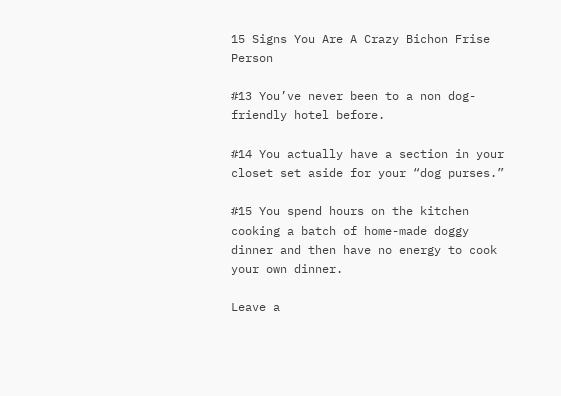15 Signs You Are A Crazy Bichon Frise Person

#13 You’ve never been to a non dog-friendly hotel before.

#14 You actually have a section in your closet set aside for your “dog purses.”

#15 You spend hours on the kitchen cooking a batch of home-made doggy dinner and then have no energy to cook your own dinner.

Leave a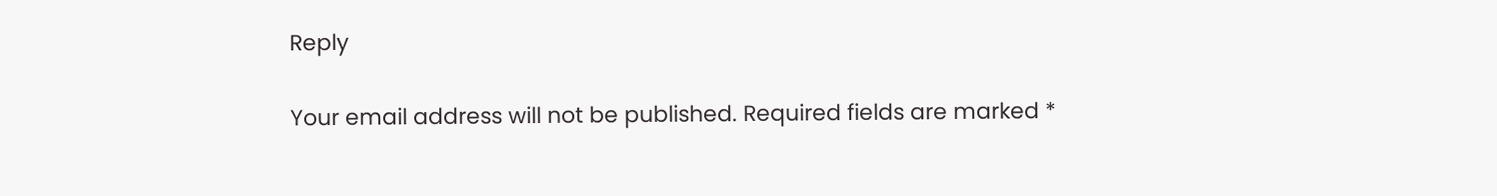Reply


Your email address will not be published. Required fields are marked *